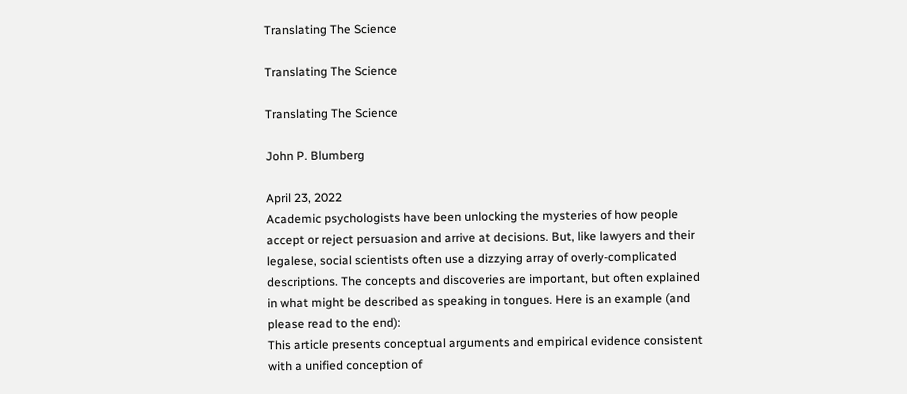Translating The Science

Translating The Science

Translating The Science

John P. Blumberg

April 23, 2022
Academic psychologists have been unlocking the mysteries of how people accept or reject persuasion and arrive at decisions. But, like lawyers and their legalese, social scientists often use a dizzying array of overly-complicated descriptions. The concepts and discoveries are important, but often explained in what might be described as speaking in tongues. Here is an example (and please read to the end):
This article presents conceptual arguments and empirical evidence consistent with a unified conception of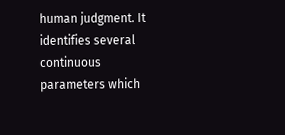human judgment. It identifies several continuous parameters which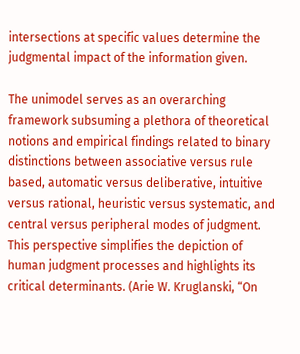intersections at specific values determine the judgmental impact of the information given.

The unimodel serves as an overarching framework subsuming a plethora of theoretical notions and empirical findings related to binary distinctions between associative versus rule based, automatic versus deliberative, intuitive versus rational, heuristic versus systematic, and central versus peripheral modes of judgment. This perspective simplifies the depiction of human judgment processes and highlights its critical determinants. (Arie W. Kruglanski, “On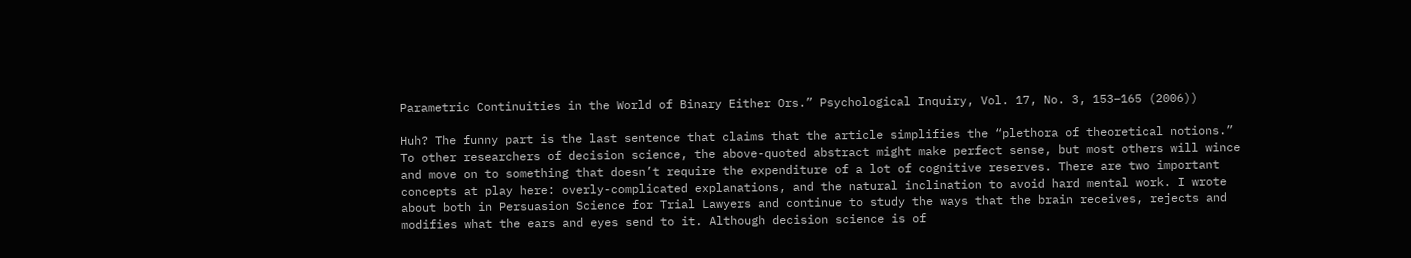Parametric Continuities in the World of Binary Either Ors.” Psychological Inquiry, Vol. 17, No. 3, 153–165 (2006))

Huh? The funny part is the last sentence that claims that the article simplifies the “plethora of theoretical notions.” To other researchers of decision science, the above-quoted abstract might make perfect sense, but most others will wince and move on to something that doesn’t require the expenditure of a lot of cognitive reserves. There are two important concepts at play here: overly-complicated explanations, and the natural inclination to avoid hard mental work. I wrote about both in Persuasion Science for Trial Lawyers and continue to study the ways that the brain receives, rejects and modifies what the ears and eyes send to it. Although decision science is of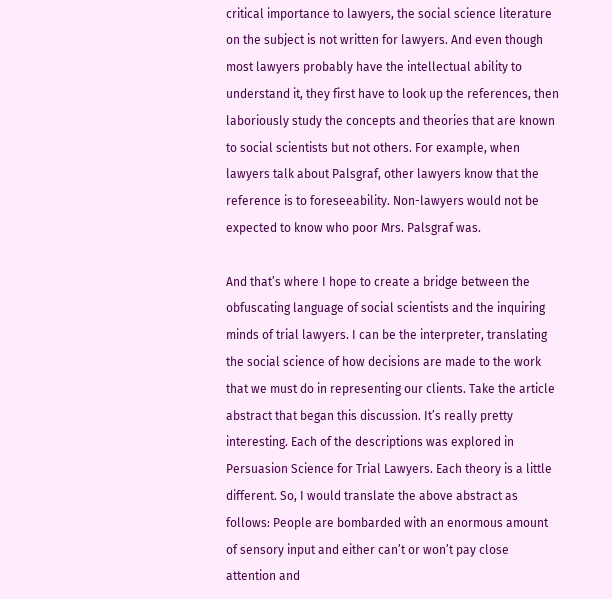critical importance to lawyers, the social science literature on the subject is not written for lawyers. And even though most lawyers probably have the intellectual ability to understand it, they first have to look up the references, then laboriously study the concepts and theories that are known to social scientists but not others. For example, when lawyers talk about Palsgraf, other lawyers know that the reference is to foreseeability. Non-lawyers would not be expected to know who poor Mrs. Palsgraf was.

And that’s where I hope to create a bridge between the obfuscating language of social scientists and the inquiring minds of trial lawyers. I can be the interpreter, translating the social science of how decisions are made to the work that we must do in representing our clients. Take the article abstract that began this discussion. It’s really pretty interesting. Each of the descriptions was explored in Persuasion Science for Trial Lawyers. Each theory is a little different. So, I would translate the above abstract as follows: People are bombarded with an enormous amount of sensory input and either can’t or won’t pay close attention and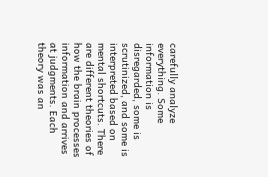carefully analyze everything. Some information is disregarded, some is scrutinized, and some is interpreted based on mental shortcuts. There are different theories of how the brain processes information and arrives at judgments. Each theory was an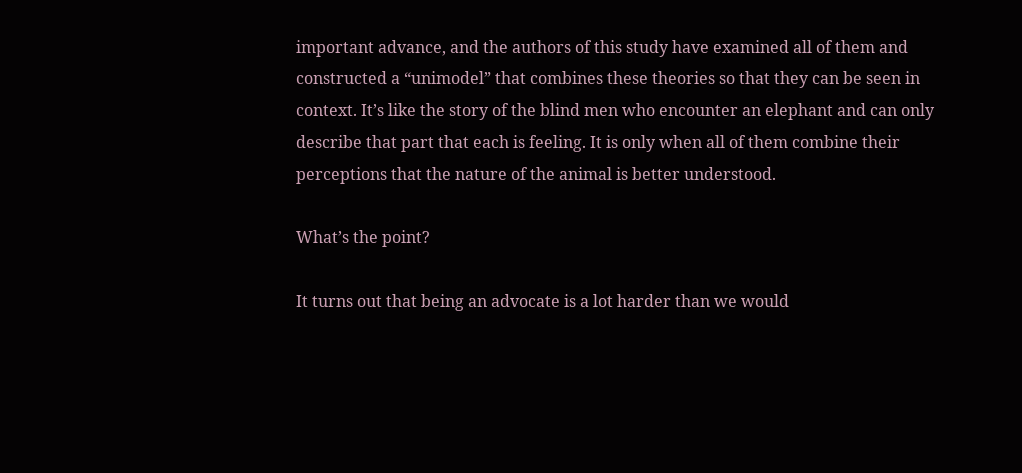important advance, and the authors of this study have examined all of them and constructed a “unimodel” that combines these theories so that they can be seen in context. It’s like the story of the blind men who encounter an elephant and can only describe that part that each is feeling. It is only when all of them combine their perceptions that the nature of the animal is better understood.

What’s the point?

It turns out that being an advocate is a lot harder than we would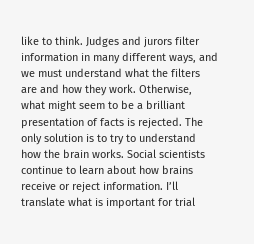like to think. Judges and jurors filter information in many different ways, and we must understand what the filters are and how they work. Otherwise, what might seem to be a brilliant presentation of facts is rejected. The only solution is to try to understand how the brain works. Social scientists continue to learn about how brains receive or reject information. I’ll translate what is important for trial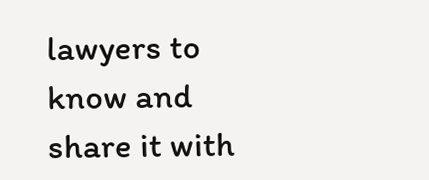lawyers to know and share it with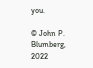you.

© John P. Blumberg, 2022